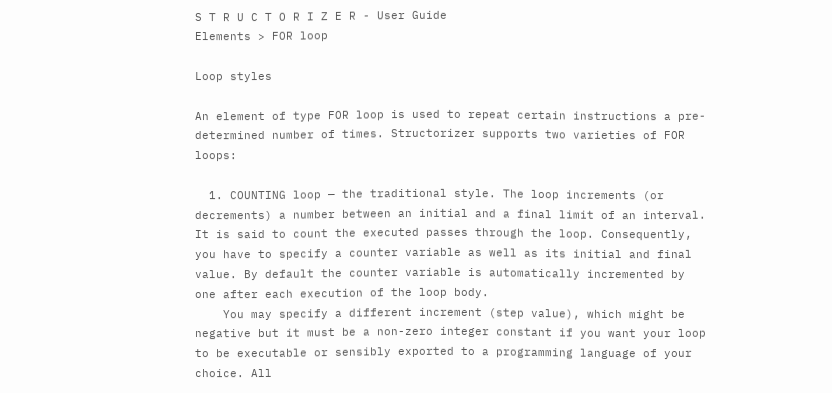S T R U C T O R I Z E R - User Guide
Elements > FOR loop

Loop styles

An element of type FOR loop is used to repeat certain instructions a pre-determined number of times. Structorizer supports two varieties of FOR loops:

  1. COUNTING loop — the traditional style. The loop increments (or decrements) a number between an initial and a final limit of an interval. It is said to count the executed passes through the loop. Consequently, you have to specify a counter variable as well as its initial and final value. By default the counter variable is automatically incremented by one after each execution of the loop body.
    You may specify a different increment (step value), which might be negative but it must be a non-zero integer constant if you want your loop to be executable or sensibly exported to a programming language of your choice. All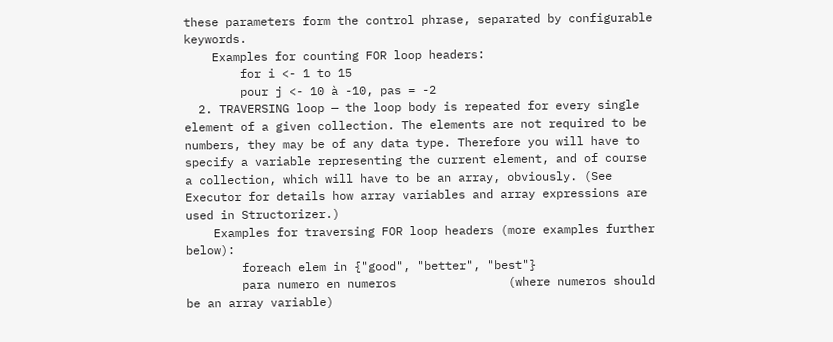these parameters form the control phrase, separated by configurable keywords.
    Examples for counting FOR loop headers:
        for i <- 1 to 15
        pour j <- 10 à -10, pas = -2
  2. TRAVERSING loop — the loop body is repeated for every single element of a given collection. The elements are not required to be numbers, they may be of any data type. Therefore you will have to specify a variable representing the current element, and of course a collection, which will have to be an array, obviously. (See Executor for details how array variables and array expressions are used in Structorizer.)
    Examples for traversing FOR loop headers (more examples further below):
        foreach elem in {"good", "better", "best"}
        para numero en numeros                (where numeros should be an array variable)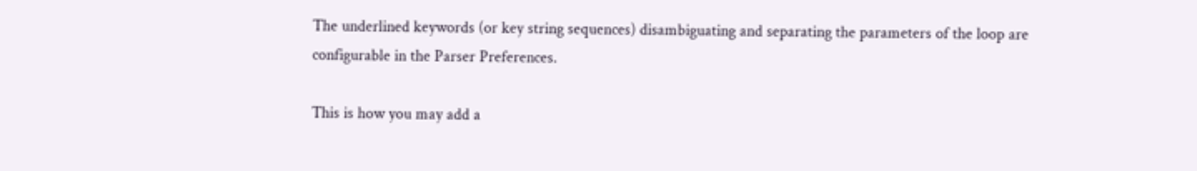The underlined keywords (or key string sequences) disambiguating and separating the parameters of the loop are configurable in the Parser Preferences.

This is how you may add a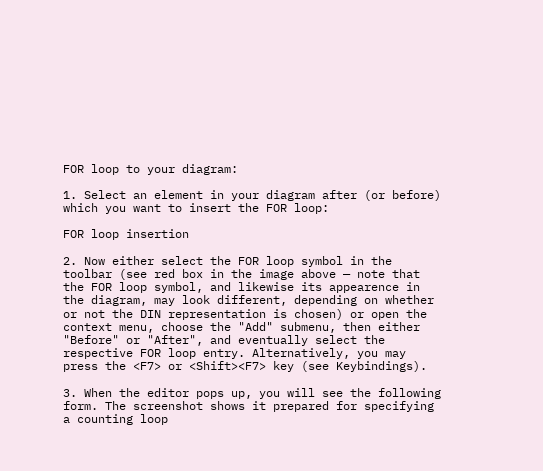FOR loop to your diagram:

1. Select an element in your diagram after (or before) which you want to insert the FOR loop:

FOR loop insertion

2. Now either select the FOR loop symbol in the toolbar (see red box in the image above — note that the FOR loop symbol, and likewise its appearence in the diagram, may look different, depending on whether or not the DIN representation is chosen) or open the context menu, choose the "Add" submenu, then either "Before" or "After", and eventually select the respective FOR loop entry. Alternatively, you may press the <F7> or <Shift><F7> key (see Keybindings).

3. When the editor pops up, you will see the following form. The screenshot shows it prepared for specifying a counting loop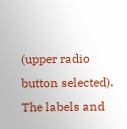(upper radio button selected). The labels and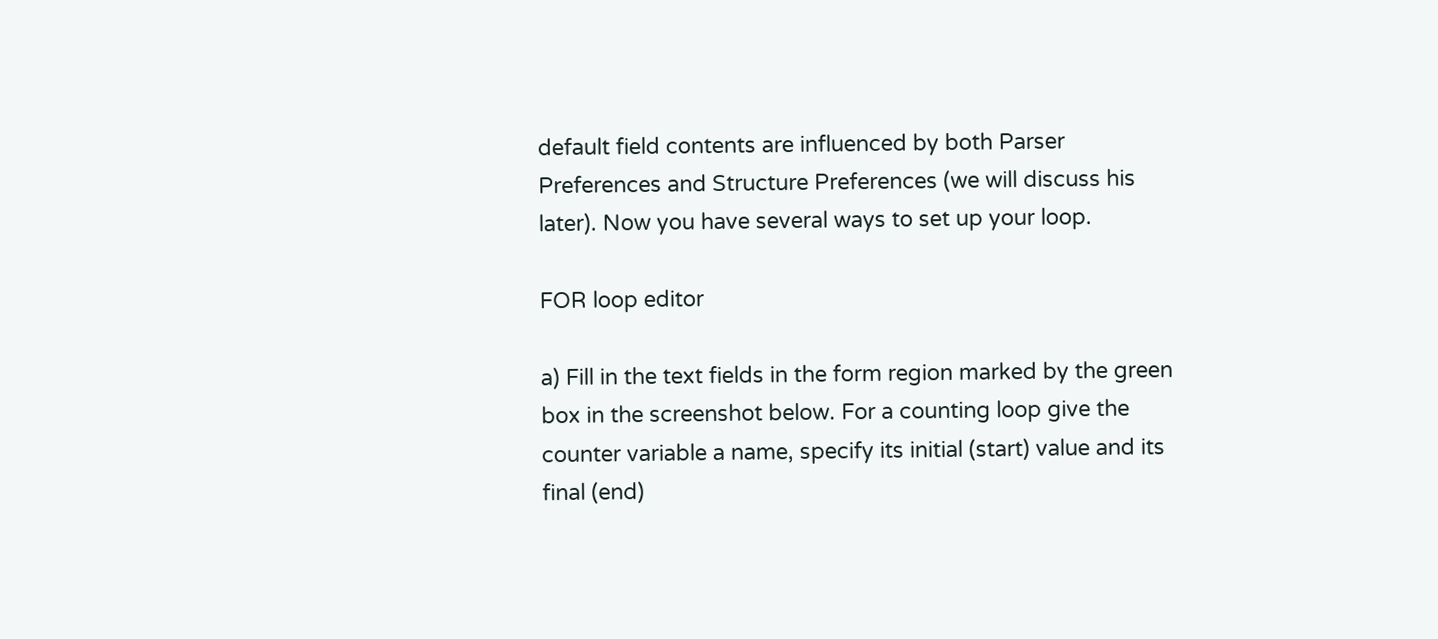default field contents are influenced by both Parser Preferences and Structure Preferences (we will discuss his later). Now you have several ways to set up your loop.

FOR loop editor

a) Fill in the text fields in the form region marked by the green box in the screenshot below. For a counting loop give the counter variable a name, specify its initial (start) value and its final (end)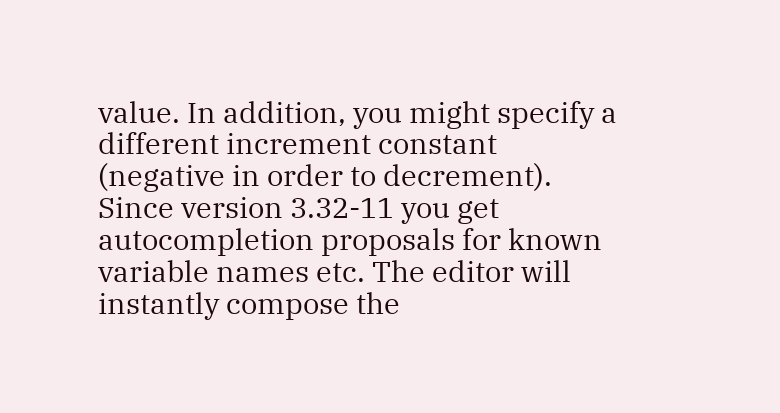value. In addition, you might specify a different increment constant (negative in order to decrement). Since version 3.32-11 you get autocompletion proposals for known variable names etc. The editor will instantly compose the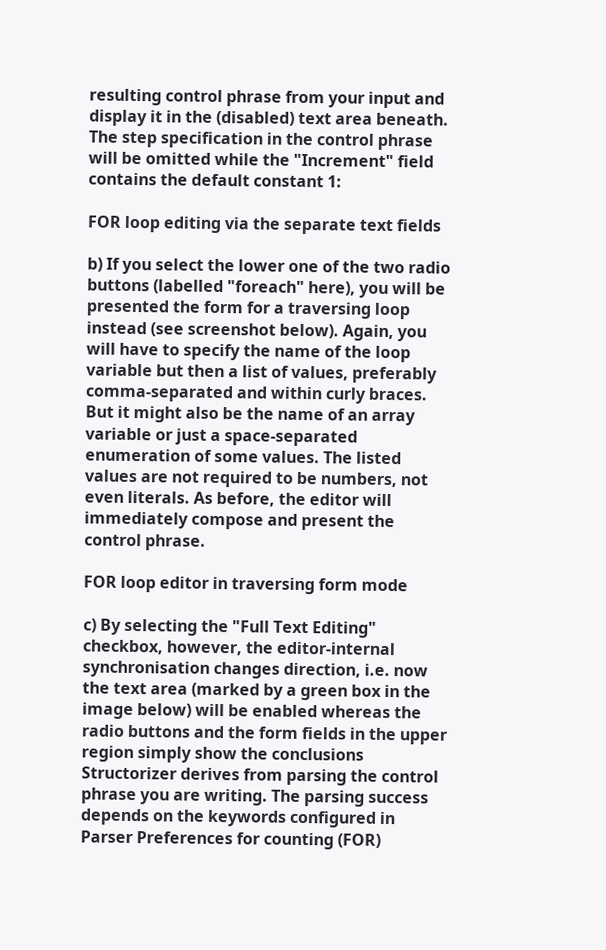resulting control phrase from your input and display it in the (disabled) text area beneath. The step specification in the control phrase will be omitted while the "Increment" field contains the default constant 1:

FOR loop editing via the separate text fields

b) If you select the lower one of the two radio buttons (labelled "foreach" here), you will be presented the form for a traversing loop instead (see screenshot below). Again, you will have to specify the name of the loop variable but then a list of values, preferably comma-separated and within curly braces. But it might also be the name of an array variable or just a space-separated enumeration of some values. The listed values are not required to be numbers, not even literals. As before, the editor will immediately compose and present the control phrase.

FOR loop editor in traversing form mode

c) By selecting the "Full Text Editing" checkbox, however, the editor-internal synchronisation changes direction, i.e. now the text area (marked by a green box in the image below) will be enabled whereas the radio buttons and the form fields in the upper region simply show the conclusions Structorizer derives from parsing the control phrase you are writing. The parsing success depends on the keywords configured in Parser Preferences for counting (FOR)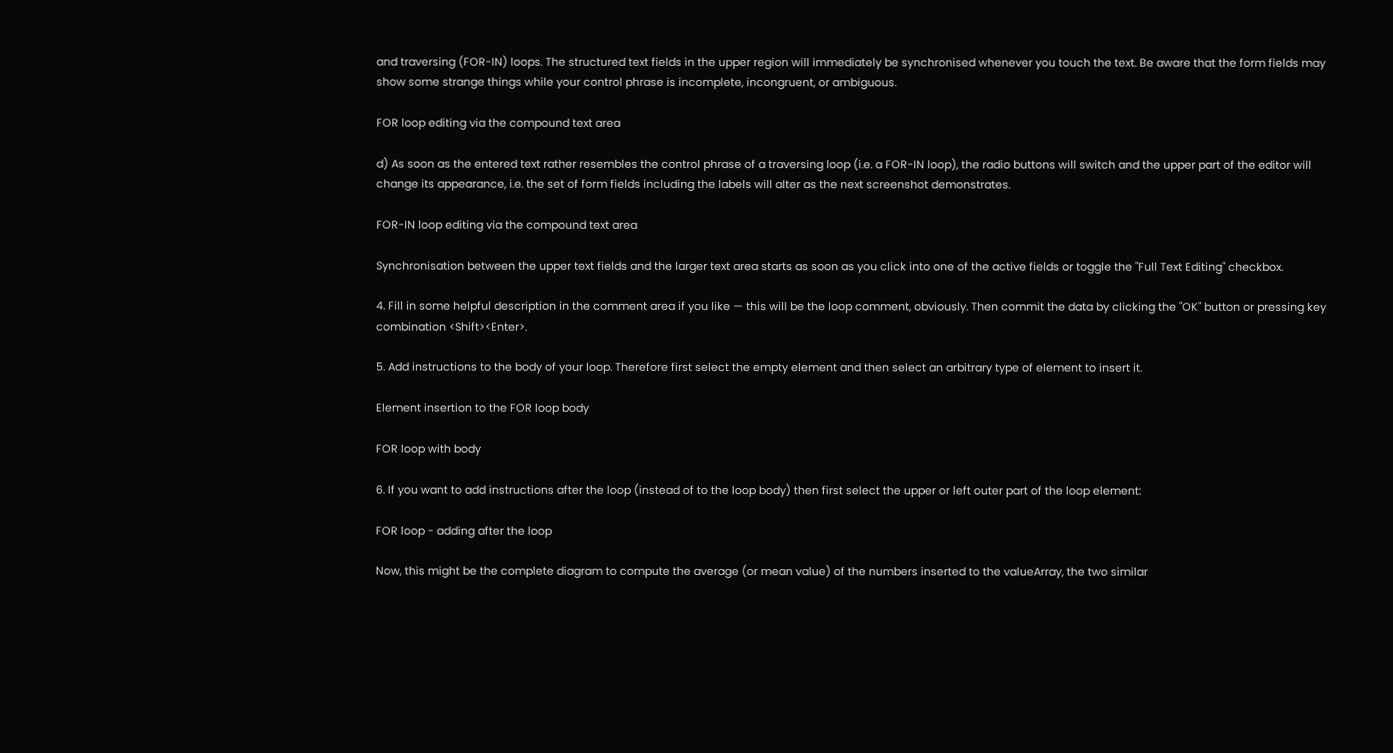and traversing (FOR-IN) loops. The structured text fields in the upper region will immediately be synchronised whenever you touch the text. Be aware that the form fields may show some strange things while your control phrase is incomplete, incongruent, or ambiguous.

FOR loop editing via the compound text area

d) As soon as the entered text rather resembles the control phrase of a traversing loop (i.e. a FOR-IN loop), the radio buttons will switch and the upper part of the editor will change its appearance, i.e. the set of form fields including the labels will alter as the next screenshot demonstrates.

FOR-IN loop editing via the compound text area

Synchronisation between the upper text fields and the larger text area starts as soon as you click into one of the active fields or toggle the "Full Text Editing" checkbox.

4. Fill in some helpful description in the comment area if you like — this will be the loop comment, obviously. Then commit the data by clicking the "OK" button or pressing key combination <Shift><Enter>.

5. Add instructions to the body of your loop. Therefore first select the empty element and then select an arbitrary type of element to insert it.

Element insertion to the FOR loop body

FOR loop with body

6. If you want to add instructions after the loop (instead of to the loop body) then first select the upper or left outer part of the loop element:

FOR loop - adding after the loop

Now, this might be the complete diagram to compute the average (or mean value) of the numbers inserted to the valueArray, the two similar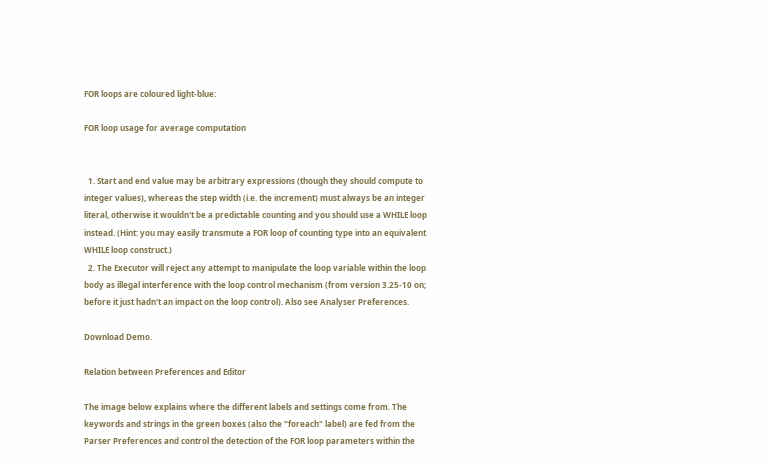FOR loops are coloured light-blue:

FOR loop usage for average computation


  1. Start and end value may be arbitrary expressions (though they should compute to integer values), whereas the step width (i.e. the increment) must always be an integer literal, otherwise it wouldn't be a predictable counting and you should use a WHILE loop instead. (Hint: you may easily transmute a FOR loop of counting type into an equivalent WHILE loop construct.)
  2. The Executor will reject any attempt to manipulate the loop variable within the loop body as illegal interference with the loop control mechanism (from version 3.25-10 on; before it just hadn't an impact on the loop control). Also see Analyser Preferences.

Download Demo.

Relation between Preferences and Editor

The image below explains where the different labels and settings come from. The keywords and strings in the green boxes (also the "foreach" label) are fed from the Parser Preferences and control the detection of the FOR loop parameters within the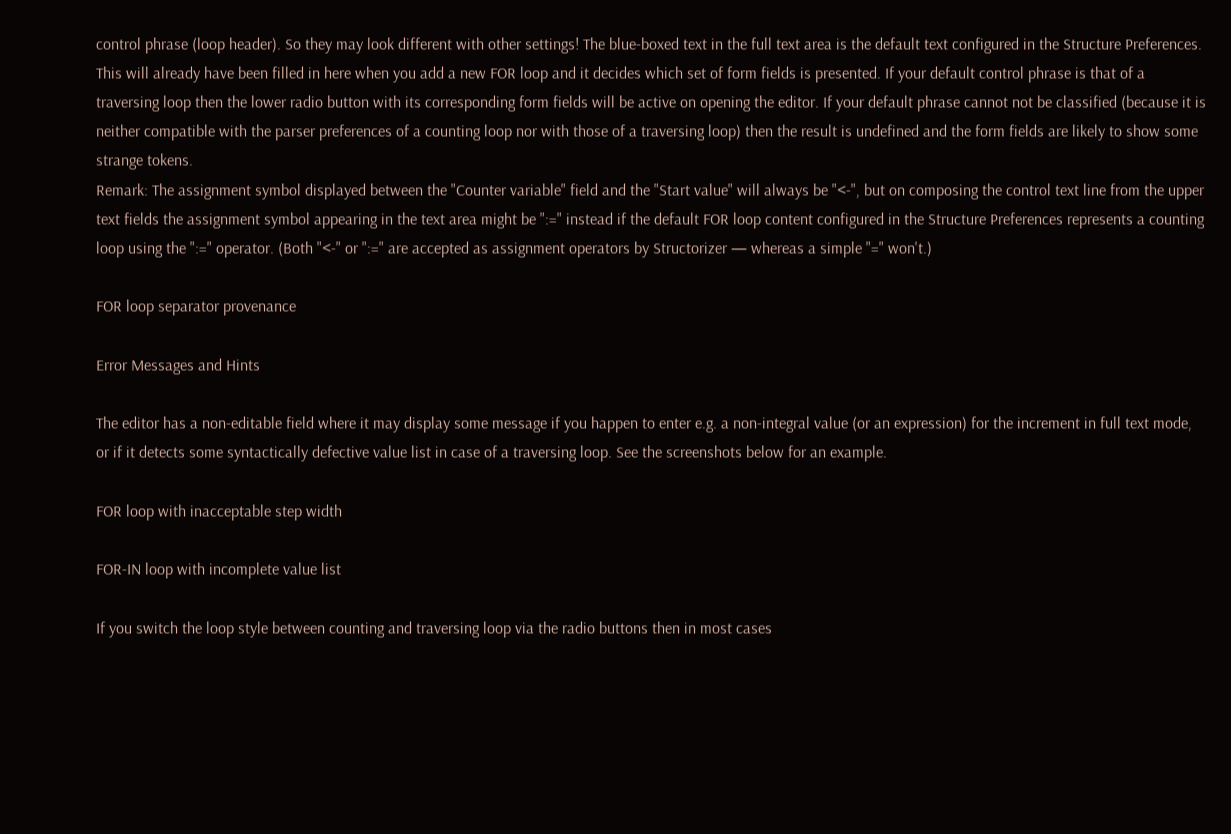control phrase (loop header). So they may look different with other settings! The blue-boxed text in the full text area is the default text configured in the Structure Preferences. This will already have been filled in here when you add a new FOR loop and it decides which set of form fields is presented. If your default control phrase is that of a traversing loop then the lower radio button with its corresponding form fields will be active on opening the editor. If your default phrase cannot not be classified (because it is neither compatible with the parser preferences of a counting loop nor with those of a traversing loop) then the result is undefined and the form fields are likely to show some strange tokens.
Remark: The assignment symbol displayed between the "Counter variable" field and the "Start value" will always be "<-", but on composing the control text line from the upper text fields the assignment symbol appearing in the text area might be ":=" instead if the default FOR loop content configured in the Structure Preferences represents a counting loop using the ":=" operator. (Both "<-" or ":=" are accepted as assignment operators by Structorizer — whereas a simple "=" won't.)

FOR loop separator provenance

Error Messages and Hints

The editor has a non-editable field where it may display some message if you happen to enter e.g. a non-integral value (or an expression) for the increment in full text mode, or if it detects some syntactically defective value list in case of a traversing loop. See the screenshots below for an example.

FOR loop with inacceptable step width

FOR-IN loop with incomplete value list

If you switch the loop style between counting and traversing loop via the radio buttons then in most cases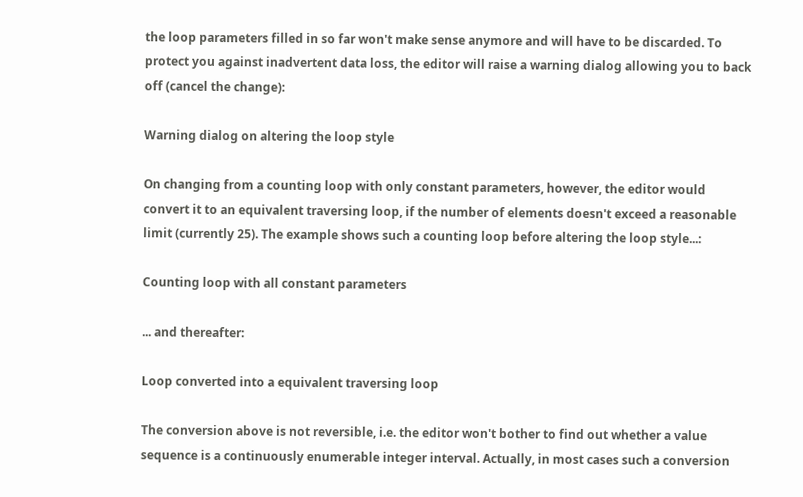the loop parameters filled in so far won't make sense anymore and will have to be discarded. To protect you against inadvertent data loss, the editor will raise a warning dialog allowing you to back off (cancel the change):

Warning dialog on altering the loop style

On changing from a counting loop with only constant parameters, however, the editor would convert it to an equivalent traversing loop, if the number of elements doesn't exceed a reasonable limit (currently 25). The example shows such a counting loop before altering the loop style...:

Counting loop with all constant parameters

... and thereafter:

Loop converted into a equivalent traversing loop

The conversion above is not reversible, i.e. the editor won't bother to find out whether a value sequence is a continuously enumerable integer interval. Actually, in most cases such a conversion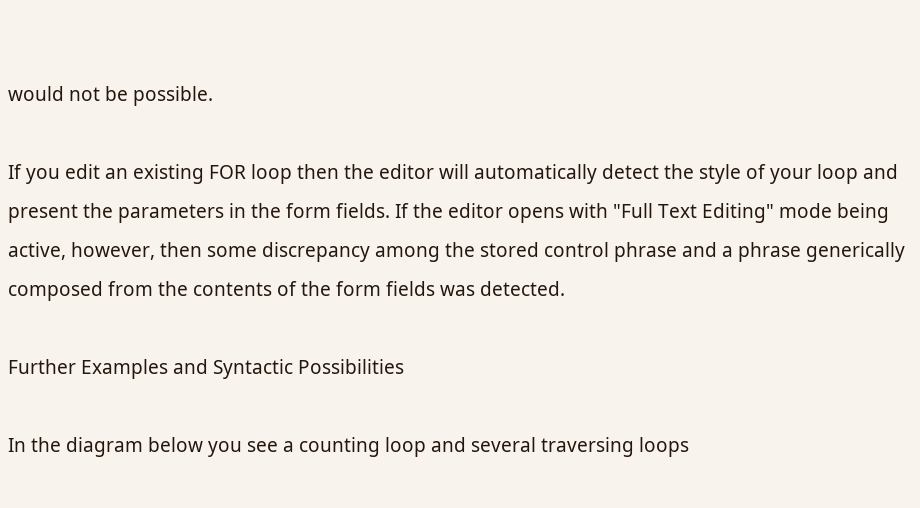would not be possible.

If you edit an existing FOR loop then the editor will automatically detect the style of your loop and present the parameters in the form fields. If the editor opens with "Full Text Editing" mode being active, however, then some discrepancy among the stored control phrase and a phrase generically composed from the contents of the form fields was detected.

Further Examples and Syntactic Possibilities

In the diagram below you see a counting loop and several traversing loops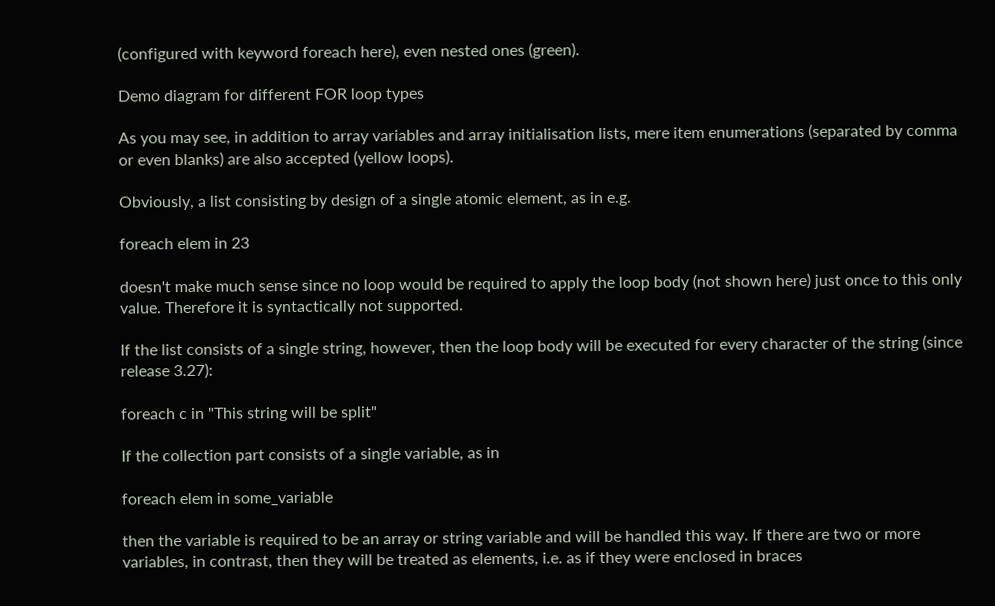(configured with keyword foreach here), even nested ones (green).

Demo diagram for different FOR loop types

As you may see, in addition to array variables and array initialisation lists, mere item enumerations (separated by comma or even blanks) are also accepted (yellow loops).

Obviously, a list consisting by design of a single atomic element, as in e.g.

foreach elem in 23

doesn't make much sense since no loop would be required to apply the loop body (not shown here) just once to this only value. Therefore it is syntactically not supported.

If the list consists of a single string, however, then the loop body will be executed for every character of the string (since release 3.27):

foreach c in "This string will be split"

If the collection part consists of a single variable, as in

foreach elem in some_variable

then the variable is required to be an array or string variable and will be handled this way. If there are two or more variables, in contrast, then they will be treated as elements, i.e. as if they were enclosed in braces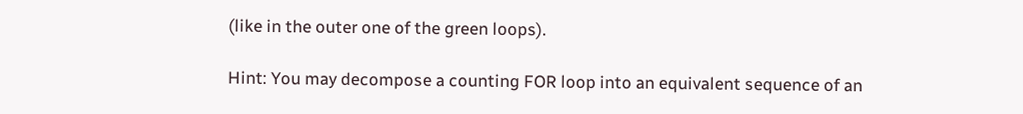(like in the outer one of the green loops).

Hint: You may decompose a counting FOR loop into an equivalent sequence of an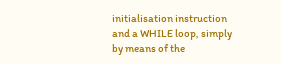initialisation instruction and a WHILE loop, simply by means of the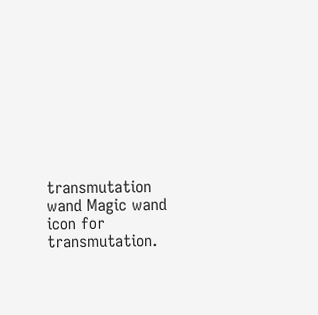transmutation wand Magic wand icon for transmutation.